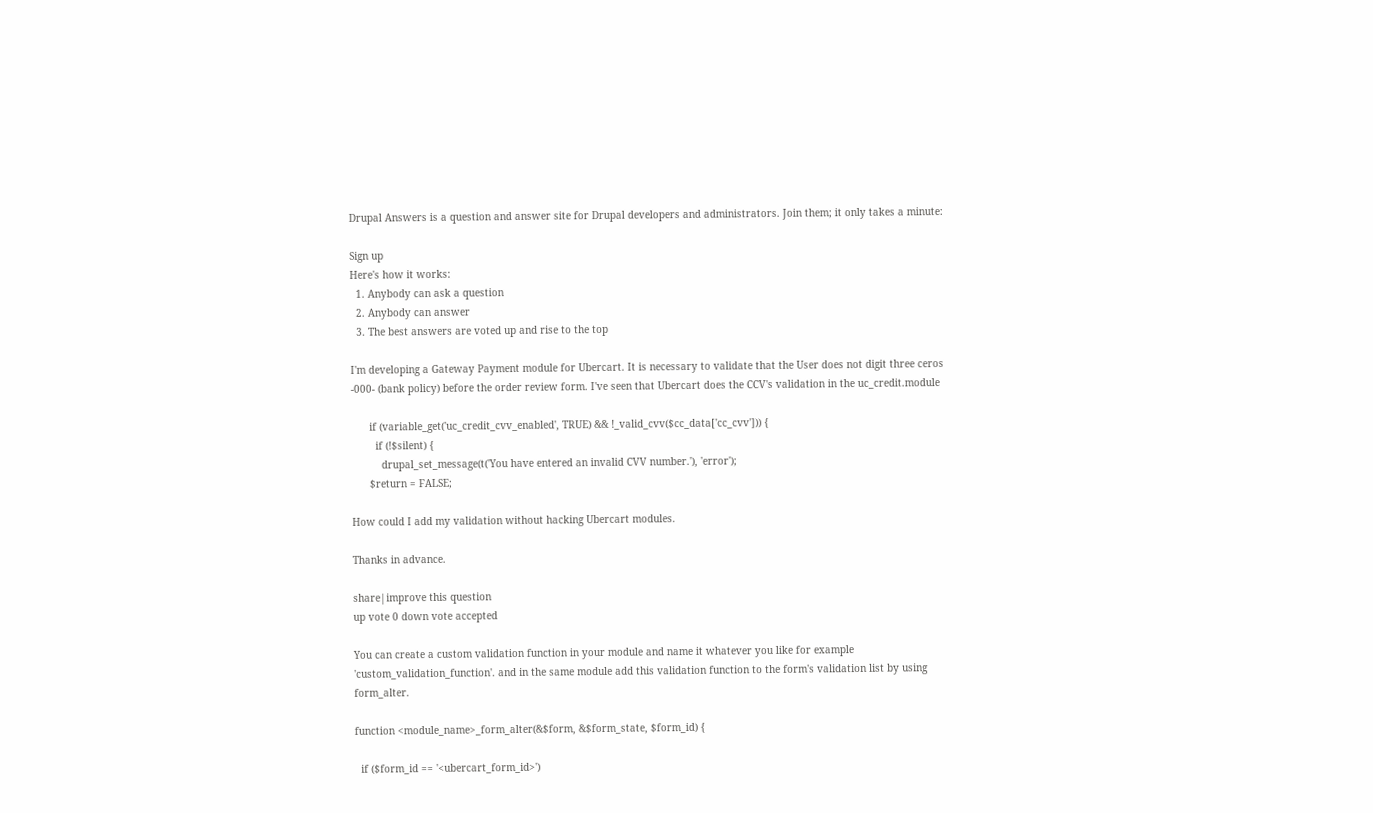Drupal Answers is a question and answer site for Drupal developers and administrators. Join them; it only takes a minute:

Sign up
Here's how it works:
  1. Anybody can ask a question
  2. Anybody can answer
  3. The best answers are voted up and rise to the top

I'm developing a Gateway Payment module for Ubercart. It is necessary to validate that the User does not digit three ceros -000- (bank policy) before the order review form. I've seen that Ubercart does the CCV's validation in the uc_credit.module

      if (variable_get('uc_credit_cvv_enabled', TRUE) && !_valid_cvv($cc_data['cc_cvv'])) {
        if (!$silent) {
          drupal_set_message(t('You have entered an invalid CVV number.'), 'error');
      $return = FALSE;

How could I add my validation without hacking Ubercart modules.

Thanks in advance.

share|improve this question
up vote 0 down vote accepted

You can create a custom validation function in your module and name it whatever you like for example 'custom_validation_function'. and in the same module add this validation function to the form's validation list by using form_alter.

function <module_name>_form_alter(&$form, &$form_state, $form_id) {

  if ($form_id == '<ubercart_form_id>')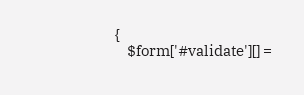{
    $form['#validate'][] =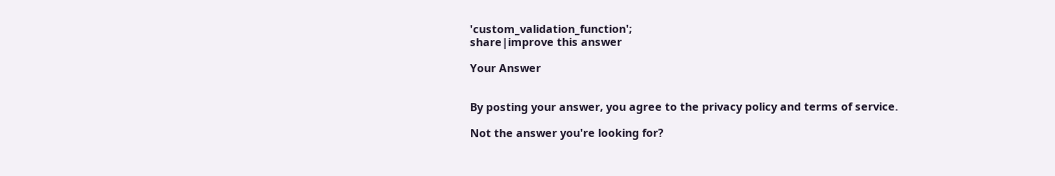'custom_validation_function';
share|improve this answer

Your Answer


By posting your answer, you agree to the privacy policy and terms of service.

Not the answer you're looking for?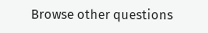Browse other questions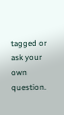tagged or ask your own question.